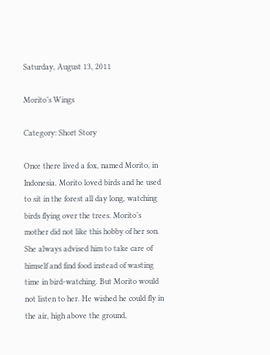Saturday, August 13, 2011

Morito’s Wings

Category: Short Story

Once there lived a fox, named Morito, in Indonesia. Morito loved birds and he used to sit in the forest all day long, watching birds flying over the trees. Morito’s mother did not like this hobby of her son. She always advised him to take care of himself and find food instead of wasting time in bird-watching. But Morito would not listen to her. He wished he could fly in the air, high above the ground,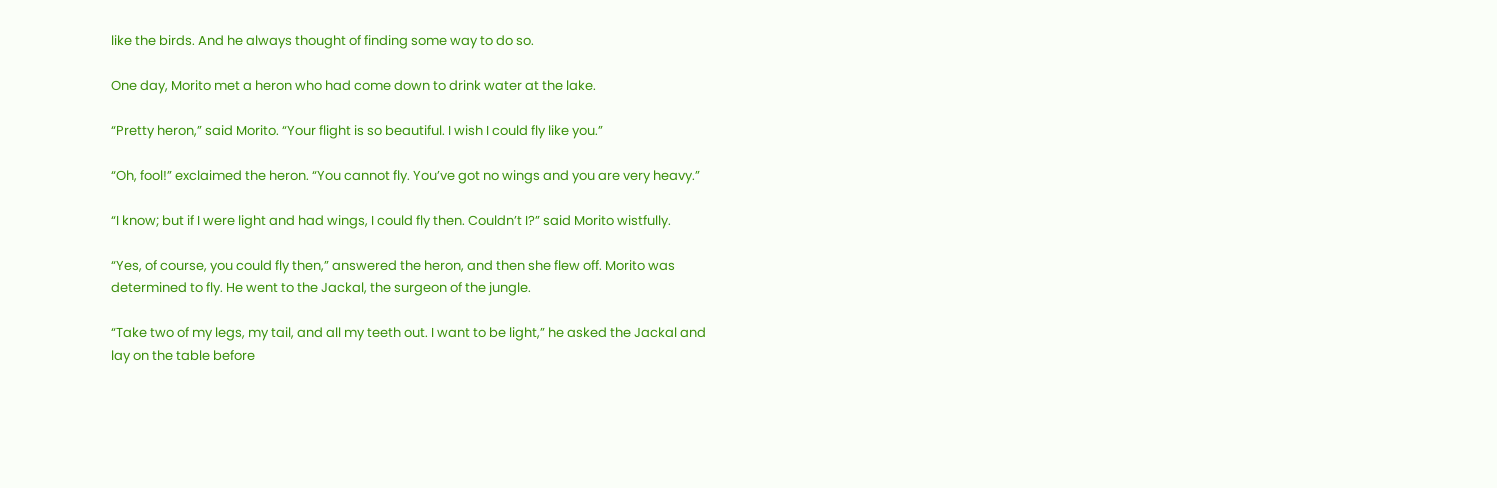like the birds. And he always thought of finding some way to do so.

One day, Morito met a heron who had come down to drink water at the lake.

“Pretty heron,” said Morito. “Your flight is so beautiful. I wish I could fly like you.”

“Oh, fool!” exclaimed the heron. “You cannot fly. You’ve got no wings and you are very heavy.”

“I know; but if I were light and had wings, I could fly then. Couldn’t I?” said Morito wistfully.

“Yes, of course, you could fly then,” answered the heron, and then she flew off. Morito was determined to fly. He went to the Jackal, the surgeon of the jungle.

“Take two of my legs, my tail, and all my teeth out. I want to be light,” he asked the Jackal and lay on the table before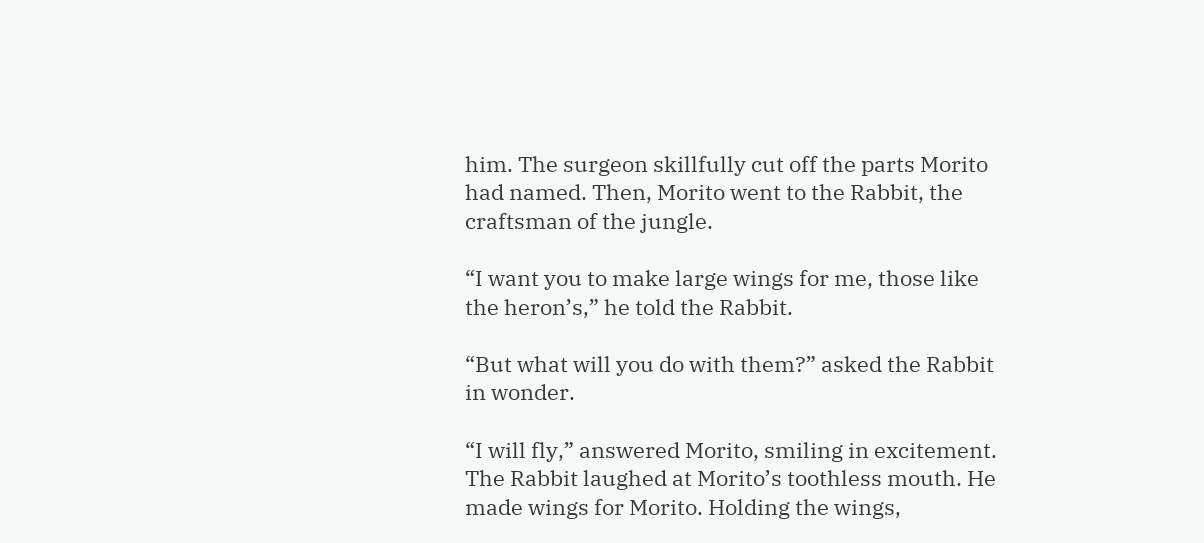him. The surgeon skillfully cut off the parts Morito had named. Then, Morito went to the Rabbit, the craftsman of the jungle.

“I want you to make large wings for me, those like the heron’s,” he told the Rabbit.

“But what will you do with them?” asked the Rabbit in wonder.

“I will fly,” answered Morito, smiling in excitement. The Rabbit laughed at Morito’s toothless mouth. He made wings for Morito. Holding the wings,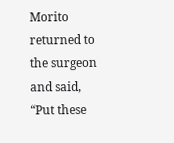Morito returned to the surgeon and said, “Put these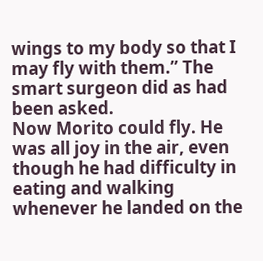wings to my body so that I may fly with them.” The smart surgeon did as had been asked.
Now Morito could fly. He was all joy in the air, even though he had difficulty in eating and walking whenever he landed on the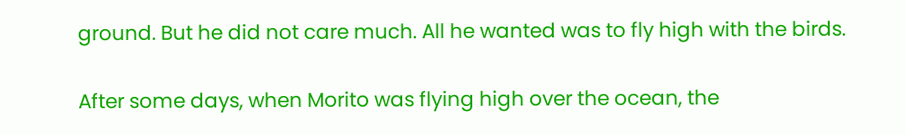ground. But he did not care much. All he wanted was to fly high with the birds.

After some days, when Morito was flying high over the ocean, the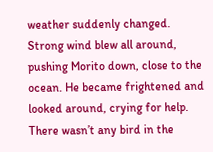weather suddenly changed. Strong wind blew all around, pushing Morito down, close to the ocean. He became frightened and looked around, crying for help. There wasn’t any bird in the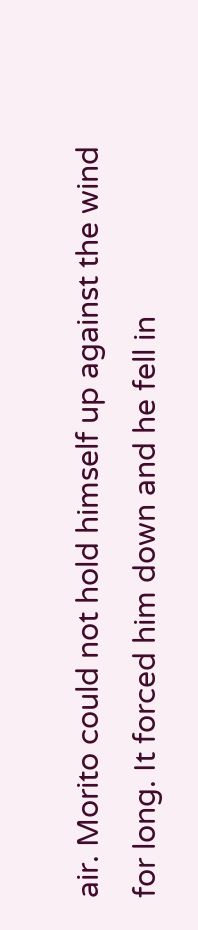air. Morito could not hold himself up against the wind for long. It forced him down and he fell in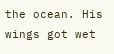the ocean. His wings got wet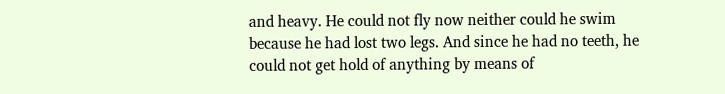and heavy. He could not fly now neither could he swim because he had lost two legs. And since he had no teeth, he could not get hold of anything by means of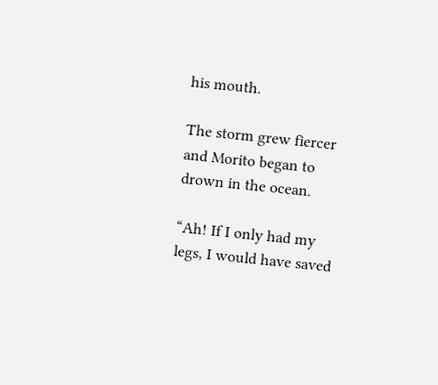his mouth.

The storm grew fiercer and Morito began to drown in the ocean.

“Ah! If I only had my legs, I would have saved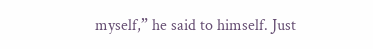myself,” he said to himself. Just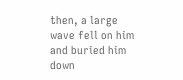then, a large wave fell on him and buried him down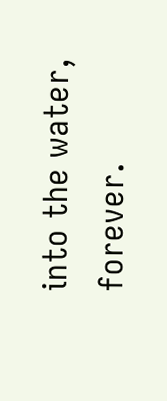into the water, forever.